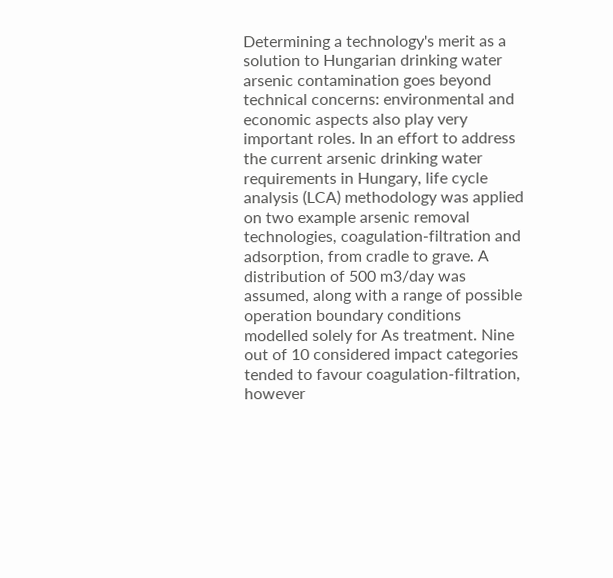Determining a technology's merit as a solution to Hungarian drinking water arsenic contamination goes beyond technical concerns: environmental and economic aspects also play very important roles. In an effort to address the current arsenic drinking water requirements in Hungary, life cycle analysis (LCA) methodology was applied on two example arsenic removal technologies, coagulation-filtration and adsorption, from cradle to grave. A distribution of 500 m3/day was assumed, along with a range of possible operation boundary conditions modelled solely for As treatment. Nine out of 10 considered impact categories tended to favour coagulation-filtration, however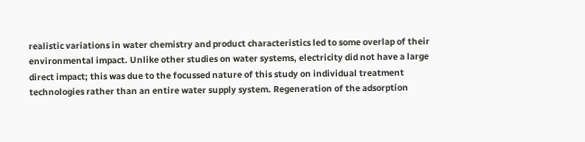realistic variations in water chemistry and product characteristics led to some overlap of their environmental impact. Unlike other studies on water systems, electricity did not have a large direct impact; this was due to the focussed nature of this study on individual treatment technologies rather than an entire water supply system. Regeneration of the adsorption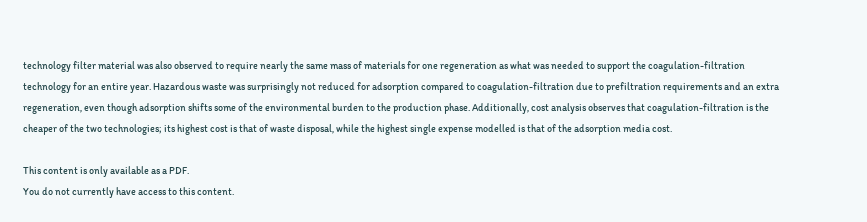technology filter material was also observed to require nearly the same mass of materials for one regeneration as what was needed to support the coagulation-filtration technology for an entire year. Hazardous waste was surprisingly not reduced for adsorption compared to coagulation-filtration due to prefiltration requirements and an extra regeneration, even though adsorption shifts some of the environmental burden to the production phase. Additionally, cost analysis observes that coagulation-filtration is the cheaper of the two technologies; its highest cost is that of waste disposal, while the highest single expense modelled is that of the adsorption media cost.

This content is only available as a PDF.
You do not currently have access to this content.